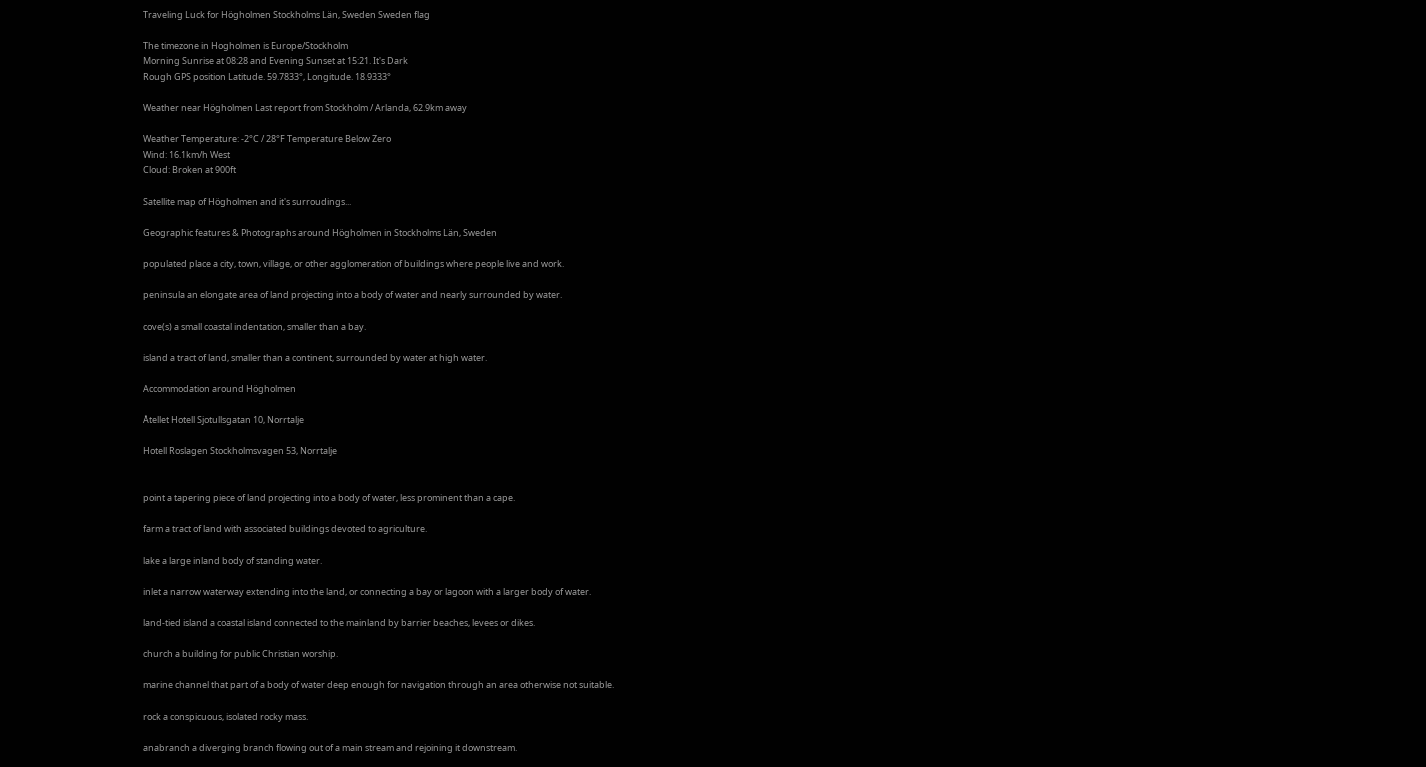Traveling Luck for Högholmen Stockholms Län, Sweden Sweden flag

The timezone in Hogholmen is Europe/Stockholm
Morning Sunrise at 08:28 and Evening Sunset at 15:21. It's Dark
Rough GPS position Latitude. 59.7833°, Longitude. 18.9333°

Weather near Högholmen Last report from Stockholm / Arlanda, 62.9km away

Weather Temperature: -2°C / 28°F Temperature Below Zero
Wind: 16.1km/h West
Cloud: Broken at 900ft

Satellite map of Högholmen and it's surroudings...

Geographic features & Photographs around Högholmen in Stockholms Län, Sweden

populated place a city, town, village, or other agglomeration of buildings where people live and work.

peninsula an elongate area of land projecting into a body of water and nearly surrounded by water.

cove(s) a small coastal indentation, smaller than a bay.

island a tract of land, smaller than a continent, surrounded by water at high water.

Accommodation around Högholmen

Åtellet Hotell Sjotullsgatan 10, Norrtalje

Hotell Roslagen Stockholmsvagen 53, Norrtalje


point a tapering piece of land projecting into a body of water, less prominent than a cape.

farm a tract of land with associated buildings devoted to agriculture.

lake a large inland body of standing water.

inlet a narrow waterway extending into the land, or connecting a bay or lagoon with a larger body of water.

land-tied island a coastal island connected to the mainland by barrier beaches, levees or dikes.

church a building for public Christian worship.

marine channel that part of a body of water deep enough for navigation through an area otherwise not suitable.

rock a conspicuous, isolated rocky mass.

anabranch a diverging branch flowing out of a main stream and rejoining it downstream.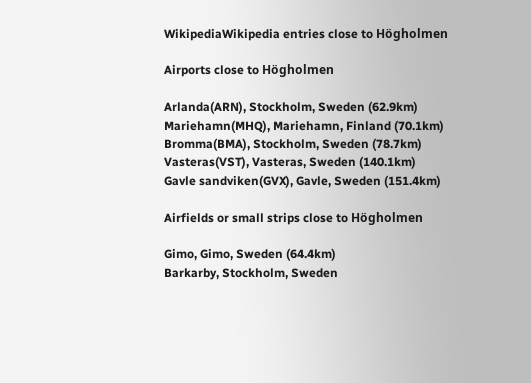WikipediaWikipedia entries close to Högholmen

Airports close to Högholmen

Arlanda(ARN), Stockholm, Sweden (62.9km)
Mariehamn(MHQ), Mariehamn, Finland (70.1km)
Bromma(BMA), Stockholm, Sweden (78.7km)
Vasteras(VST), Vasteras, Sweden (140.1km)
Gavle sandviken(GVX), Gavle, Sweden (151.4km)

Airfields or small strips close to Högholmen

Gimo, Gimo, Sweden (64.4km)
Barkarby, Stockholm, Sweden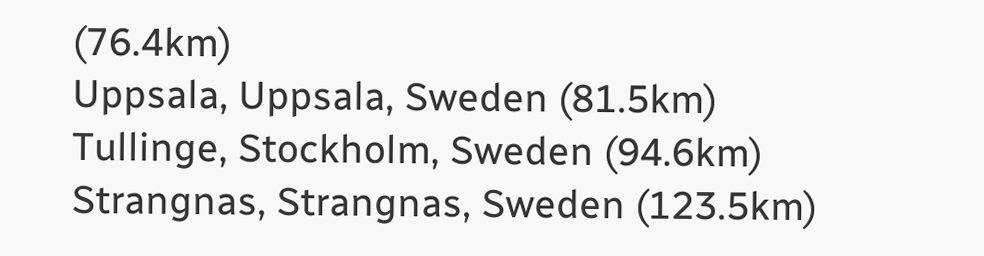(76.4km)
Uppsala, Uppsala, Sweden (81.5km)
Tullinge, Stockholm, Sweden (94.6km)
Strangnas, Strangnas, Sweden (123.5km)